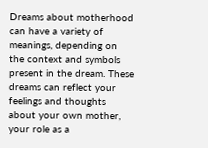Dreams about motherhood can have a variety of meanings, depending on the context and symbols present in the dream. These dreams can reflect your feelings and thoughts about your own mother, your role as a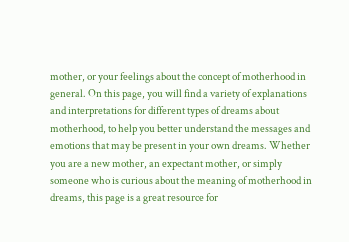mother, or your feelings about the concept of motherhood in general. On this page, you will find a variety of explanations and interpretations for different types of dreams about motherhood, to help you better understand the messages and emotions that may be present in your own dreams. Whether you are a new mother, an expectant mother, or simply someone who is curious about the meaning of motherhood in dreams, this page is a great resource for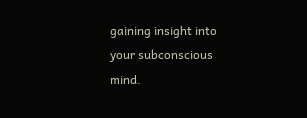gaining insight into your subconscious mind.